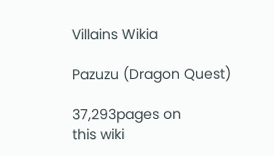Villains Wikia

Pazuzu (Dragon Quest)

37,293pages on
this wiki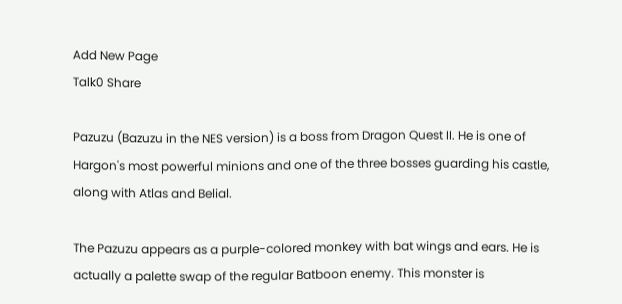Add New Page
Talk0 Share

Pazuzu (Bazuzu in the NES version) is a boss from Dragon Quest II. He is one of Hargon's most powerful minions and one of the three bosses guarding his castle, along with Atlas and Belial.

The Pazuzu appears as a purple-colored monkey with bat wings and ears. He is actually a palette swap of the regular Batboon enemy. This monster is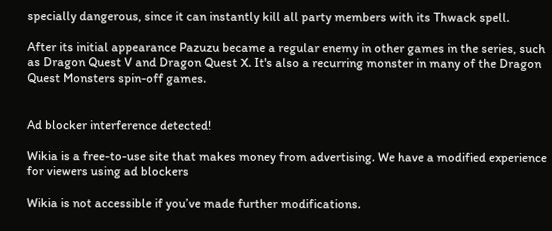specially dangerous, since it can instantly kill all party members with its Thwack spell.

After its initial appearance Pazuzu became a regular enemy in other games in the series, such as Dragon Quest V and Dragon Quest X. It's also a recurring monster in many of the Dragon Quest Monsters spin-off games.


Ad blocker interference detected!

Wikia is a free-to-use site that makes money from advertising. We have a modified experience for viewers using ad blockers

Wikia is not accessible if you’ve made further modifications.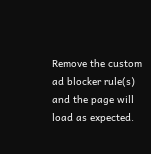Remove the custom ad blocker rule(s) and the page will load as expected.